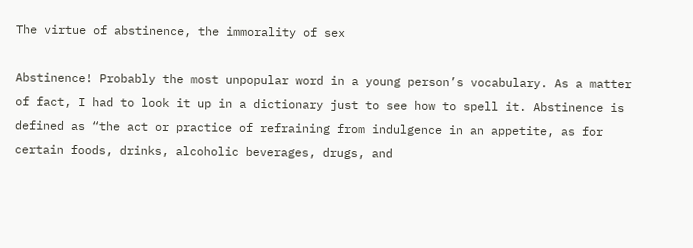The virtue of abstinence, the immorality of sex

Abstinence! Probably the most unpopular word in a young person’s vocabulary. As a matter of fact, I had to look it up in a dictionary just to see how to spell it. Abstinence is defined as “the act or practice of refraining from indulgence in an appetite, as for certain foods, drinks, alcoholic beverages, drugs, and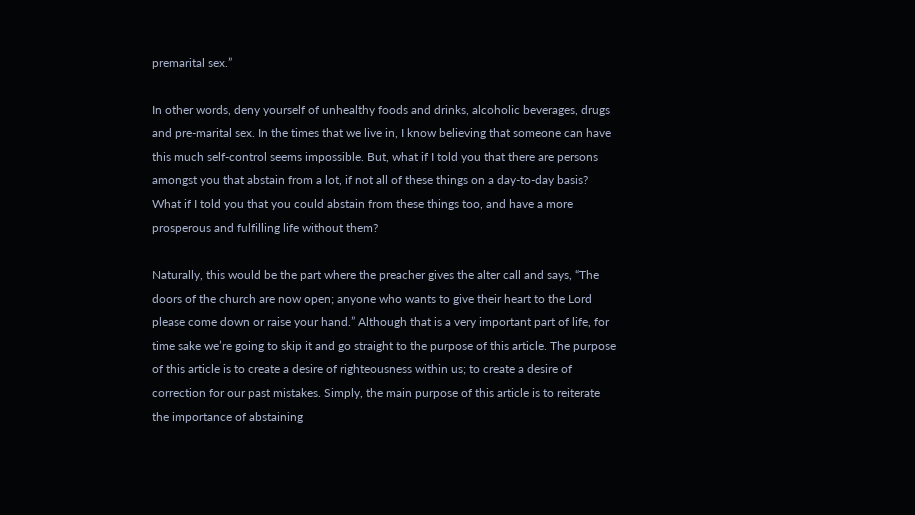premarital sex.”

In other words, deny yourself of unhealthy foods and drinks, alcoholic beverages, drugs and pre-marital sex. In the times that we live in, I know believing that someone can have this much self-control seems impossible. But, what if I told you that there are persons amongst you that abstain from a lot, if not all of these things on a day-to-day basis? What if I told you that you could abstain from these things too, and have a more prosperous and fulfilling life without them?

Naturally, this would be the part where the preacher gives the alter call and says, “The doors of the church are now open; anyone who wants to give their heart to the Lord please come down or raise your hand.” Although that is a very important part of life, for time sake we’re going to skip it and go straight to the purpose of this article. The purpose of this article is to create a desire of righteousness within us; to create a desire of correction for our past mistakes. Simply, the main purpose of this article is to reiterate the importance of abstaining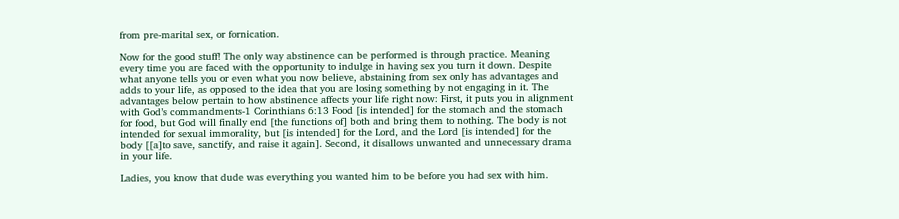from pre-marital sex, or fornication.

Now for the good stuff! The only way abstinence can be performed is through practice. Meaning every time you are faced with the opportunity to indulge in having sex you turn it down. Despite what anyone tells you or even what you now believe, abstaining from sex only has advantages and adds to your life, as opposed to the idea that you are losing something by not engaging in it. The advantages below pertain to how abstinence affects your life right now: First, it puts you in alignment with God’s commandments-1 Corinthians 6:13 Food [is intended] for the stomach and the stomach for food, but God will finally end [the functions of] both and bring them to nothing. The body is not intended for sexual immorality, but [is intended] for the Lord, and the Lord [is intended] for the body [[a]to save, sanctify, and raise it again]. Second, it disallows unwanted and unnecessary drama in your life.

Ladies, you know that dude was everything you wanted him to be before you had sex with him.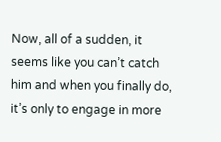Now, all of a sudden, it seems like you can’t catch him and when you finally do, it’s only to engage in more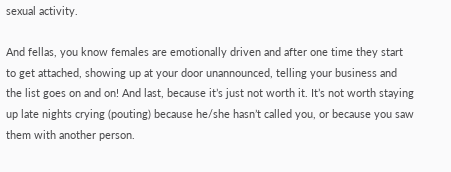sexual activity.

And fellas, you know females are emotionally driven and after one time they start to get attached, showing up at your door unannounced, telling your business and the list goes on and on! And last, because it’s just not worth it. It’s not worth staying up late nights crying (pouting) because he/she hasn’t called you, or because you saw them with another person.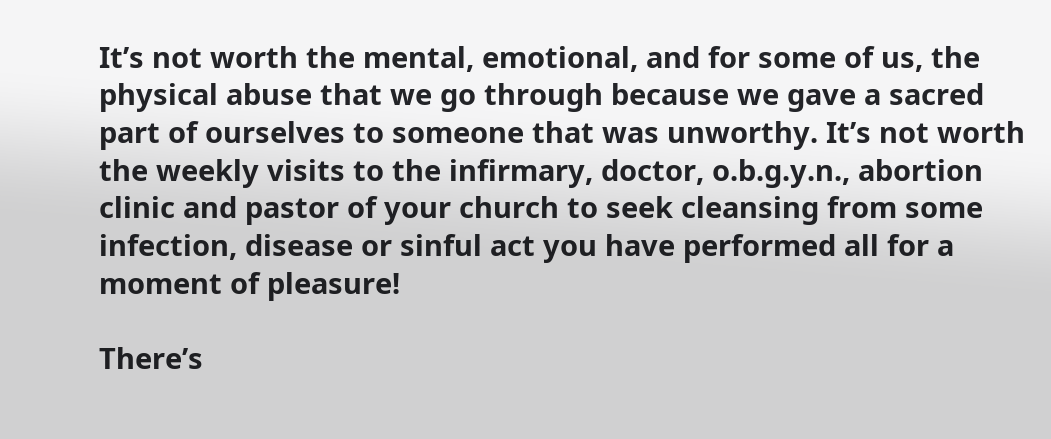It’s not worth the mental, emotional, and for some of us, the physical abuse that we go through because we gave a sacred part of ourselves to someone that was unworthy. It’s not worth the weekly visits to the infirmary, doctor, o.b.g.y.n., abortion clinic and pastor of your church to seek cleansing from some infection, disease or sinful act you have performed all for a moment of pleasure!

There’s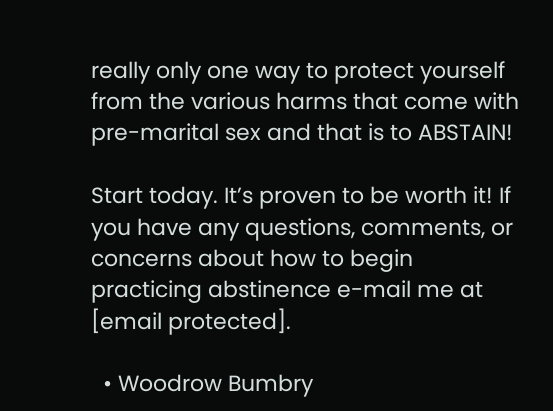really only one way to protect yourself from the various harms that come with pre-marital sex and that is to ABSTAIN!

Start today. It’s proven to be worth it! If you have any questions, comments, or concerns about how to begin practicing abstinence e-mail me at [email protected].

  • Woodrow Bumbry